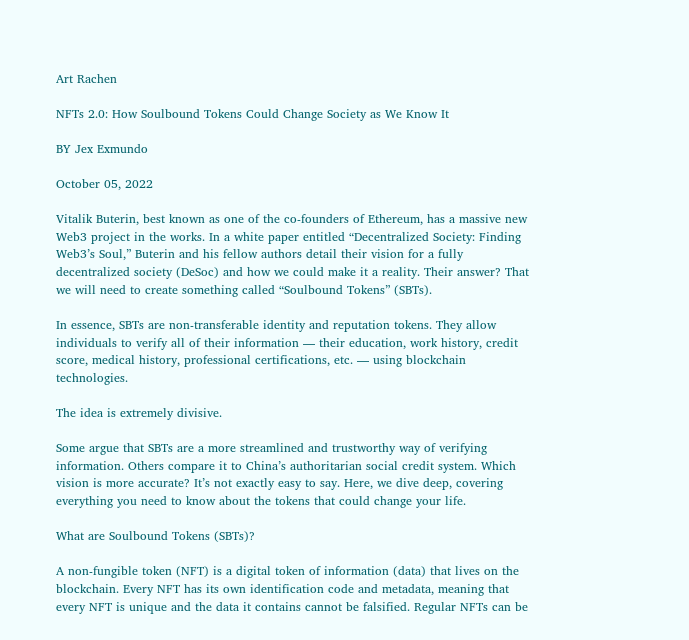Art Rachen

NFTs 2.0: How Soulbound Tokens Could Change Society as We Know It

BY Jex Exmundo

October 05, 2022

Vitalik Buterin, best known as one of the co-founders of Ethereum, has a massive new Web3 project in the works. In a white paper entitled “Decentralized Society: Finding Web3’s Soul,” Buterin and his fellow authors detail their vision for a fully decentralized society (DeSoc) and how we could make it a reality. Their answer? That we will need to create something called “Soulbound Tokens” (SBTs).

In essence, SBTs are non-transferable identity and reputation tokens. They allow individuals to verify all of their information — their education, work history, credit score, medical history, professional certifications, etc. — using blockchain technologies.

The idea is extremely divisive.

Some argue that SBTs are a more streamlined and trustworthy way of verifying information. Others compare it to China’s authoritarian social credit system. Which vision is more accurate? It’s not exactly easy to say. Here, we dive deep, covering everything you need to know about the tokens that could change your life.

What are Soulbound Tokens (SBTs)?

A non-fungible token (NFT) is a digital token of information (data) that lives on the blockchain. Every NFT has its own identification code and metadata, meaning that every NFT is unique and the data it contains cannot be falsified. Regular NFTs can be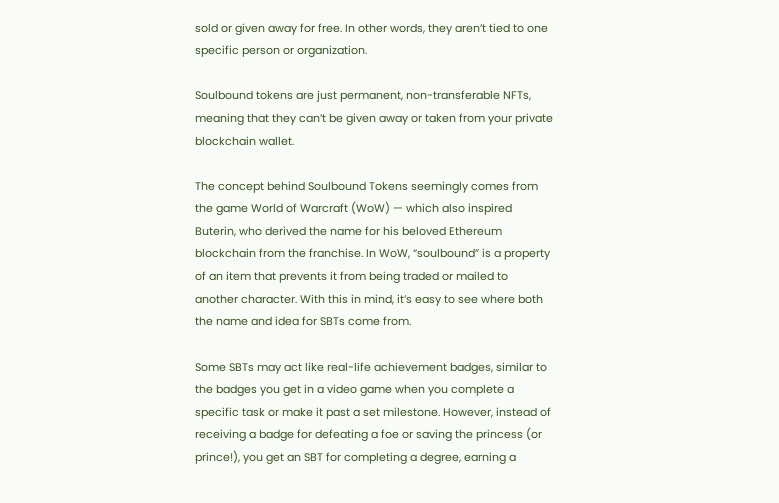sold or given away for free. In other words, they aren’t tied to one specific person or organization.

Soulbound tokens are just permanent, non-transferable NFTs, meaning that they can’t be given away or taken from your private blockchain wallet.

The concept behind Soulbound Tokens seemingly comes from the game World of Warcraft (WoW) — which also inspired Buterin, who derived the name for his beloved Ethereum blockchain from the franchise. In WoW, “soulbound” is a property of an item that prevents it from being traded or mailed to another character. With this in mind, it’s easy to see where both the name and idea for SBTs come from.

Some SBTs may act like real-life achievement badges, similar to the badges you get in a video game when you complete a specific task or make it past a set milestone. However, instead of receiving a badge for defeating a foe or saving the princess (or prince!), you get an SBT for completing a degree, earning a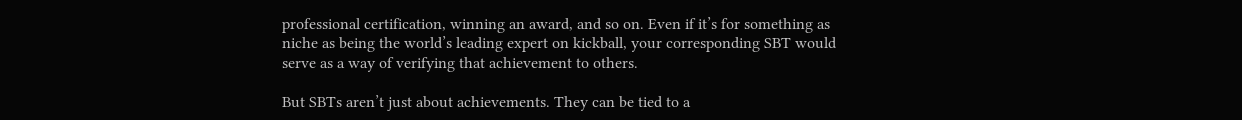professional certification, winning an award, and so on. Even if it’s for something as niche as being the world’s leading expert on kickball, your corresponding SBT would serve as a way of verifying that achievement to others.

But SBTs aren’t just about achievements. They can be tied to a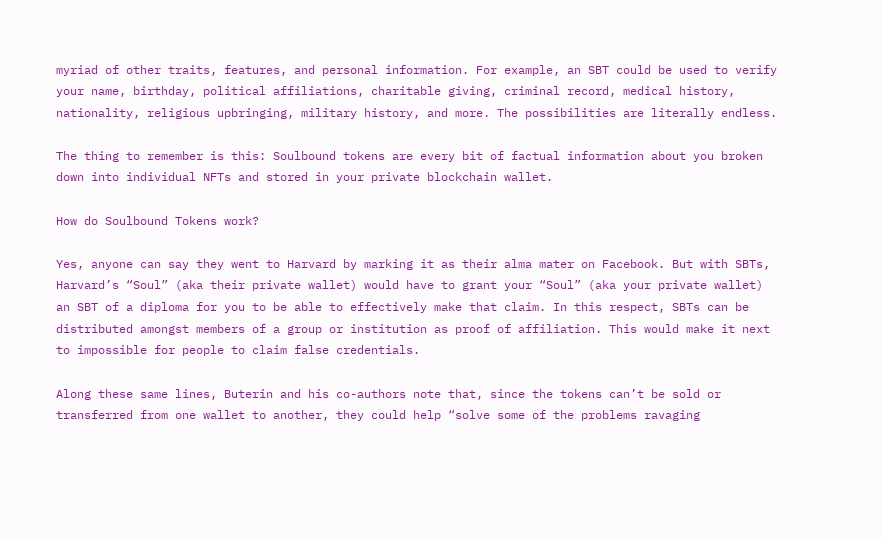myriad of other traits, features, and personal information. For example, an SBT could be used to verify your name, birthday, political affiliations, charitable giving, criminal record, medical history, nationality, religious upbringing, military history, and more. The possibilities are literally endless.

The thing to remember is this: Soulbound tokens are every bit of factual information about you broken down into individual NFTs and stored in your private blockchain wallet.

How do Soulbound Tokens work?

Yes, anyone can say they went to Harvard by marking it as their alma mater on Facebook. But with SBTs, Harvard’s “Soul” (aka their private wallet) would have to grant your “Soul” (aka your private wallet) an SBT of a diploma for you to be able to effectively make that claim. In this respect, SBTs can be distributed amongst members of a group or institution as proof of affiliation. This would make it next to impossible for people to claim false credentials.

Along these same lines, Buterin and his co-authors note that, since the tokens can’t be sold or transferred from one wallet to another, they could help “solve some of the problems ravaging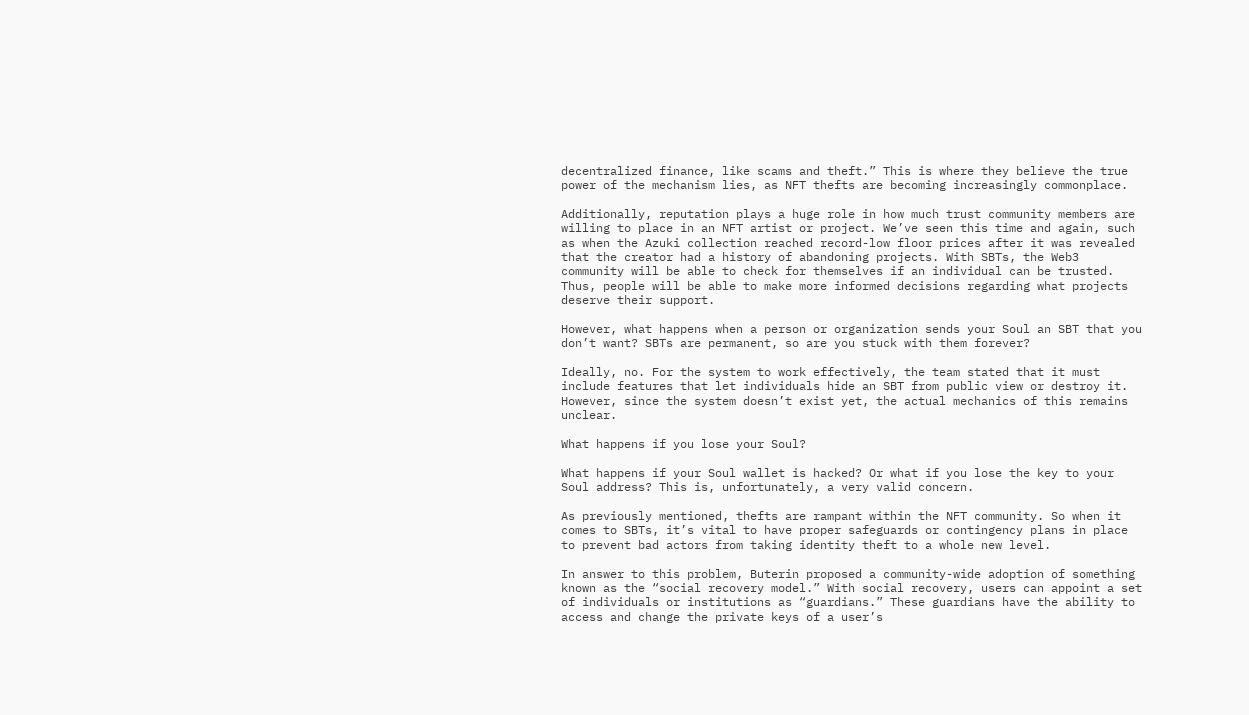decentralized finance, like scams and theft.” This is where they believe the true power of the mechanism lies, as NFT thefts are becoming increasingly commonplace.

Additionally, reputation plays a huge role in how much trust community members are willing to place in an NFT artist or project. We’ve seen this time and again, such as when the Azuki collection reached record-low floor prices after it was revealed that the creator had a history of abandoning projects. With SBTs, the Web3 community will be able to check for themselves if an individual can be trusted. Thus, people will be able to make more informed decisions regarding what projects deserve their support.

However, what happens when a person or organization sends your Soul an SBT that you don’t want? SBTs are permanent, so are you stuck with them forever?

Ideally, no. For the system to work effectively, the team stated that it must include features that let individuals hide an SBT from public view or destroy it. However, since the system doesn’t exist yet, the actual mechanics of this remains unclear.

What happens if you lose your Soul?

What happens if your Soul wallet is hacked? Or what if you lose the key to your Soul address? This is, unfortunately, a very valid concern.

As previously mentioned, thefts are rampant within the NFT community. So when it comes to SBTs, it’s vital to have proper safeguards or contingency plans in place to prevent bad actors from taking identity theft to a whole new level.

In answer to this problem, Buterin proposed a community-wide adoption of something known as the “social recovery model.” With social recovery, users can appoint a set of individuals or institutions as “guardians.” These guardians have the ability to access and change the private keys of a user’s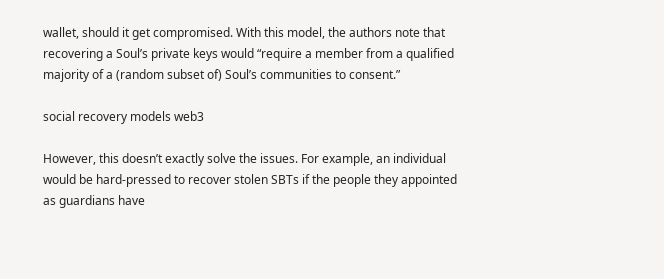wallet, should it get compromised. With this model, the authors note that recovering a Soul’s private keys would “require a member from a qualified majority of a (random subset of) Soul’s communities to consent.”

social recovery models web3

However, this doesn’t exactly solve the issues. For example, an individual would be hard-pressed to recover stolen SBTs if the people they appointed as guardians have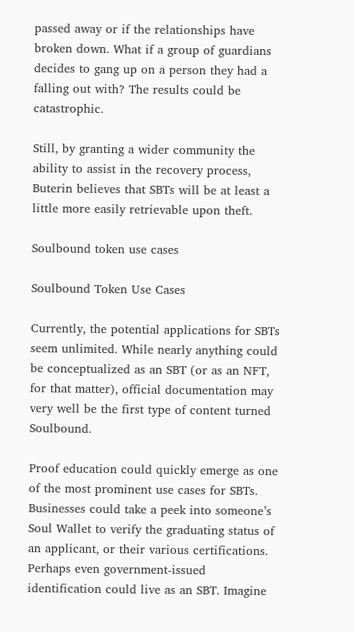passed away or if the relationships have broken down. What if a group of guardians decides to gang up on a person they had a falling out with? The results could be catastrophic.

Still, by granting a wider community the ability to assist in the recovery process, Buterin believes that SBTs will be at least a little more easily retrievable upon theft.

Soulbound token use cases

Soulbound Token Use Cases

Currently, the potential applications for SBTs seem unlimited. While nearly anything could be conceptualized as an SBT (or as an NFT, for that matter), official documentation may very well be the first type of content turned Soulbound.

Proof education could quickly emerge as one of the most prominent use cases for SBTs. Businesses could take a peek into someone’s Soul Wallet to verify the graduating status of an applicant, or their various certifications. Perhaps even government-issued identification could live as an SBT. Imagine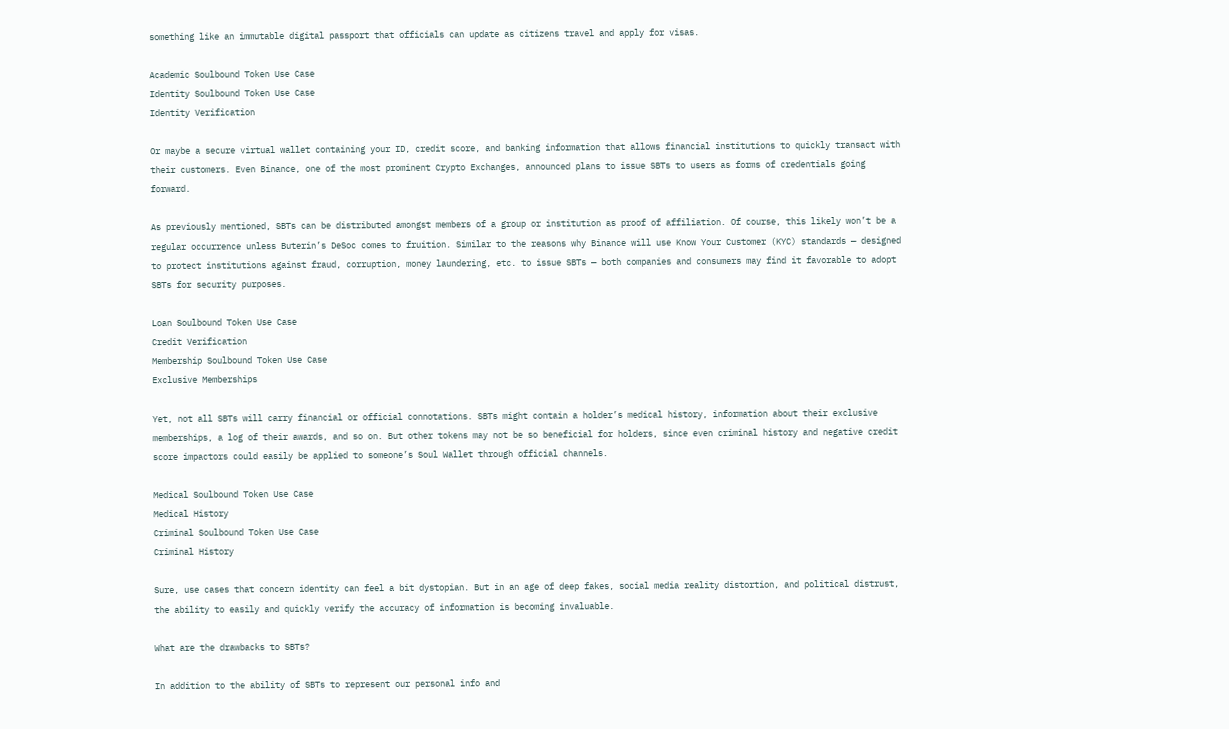something like an immutable digital passport that officials can update as citizens travel and apply for visas.

Academic Soulbound Token Use Case
Identity Soulbound Token Use Case
Identity Verification

Or maybe a secure virtual wallet containing your ID, credit score, and banking information that allows financial institutions to quickly transact with their customers. Even Binance, one of the most prominent Crypto Exchanges, announced plans to issue SBTs to users as forms of credentials going forward.

As previously mentioned, SBTs can be distributed amongst members of a group or institution as proof of affiliation. Of course, this likely won’t be a regular occurrence unless Buterin’s DeSoc comes to fruition. Similar to the reasons why Binance will use Know Your Customer (KYC) standards — designed to protect institutions against fraud, corruption, money laundering, etc. to issue SBTs — both companies and consumers may find it favorable to adopt SBTs for security purposes.

Loan Soulbound Token Use Case
Credit Verification
Membership Soulbound Token Use Case
Exclusive Memberships

Yet, not all SBTs will carry financial or official connotations. SBTs might contain a holder’s medical history, information about their exclusive memberships, a log of their awards, and so on. But other tokens may not be so beneficial for holders, since even criminal history and negative credit score impactors could easily be applied to someone’s Soul Wallet through official channels.

Medical Soulbound Token Use Case
Medical History
Criminal Soulbound Token Use Case
Criminal History

Sure, use cases that concern identity can feel a bit dystopian. But in an age of deep fakes, social media reality distortion, and political distrust, the ability to easily and quickly verify the accuracy of information is becoming invaluable.

What are the drawbacks to SBTs?

In addition to the ability of SBTs to represent our personal info and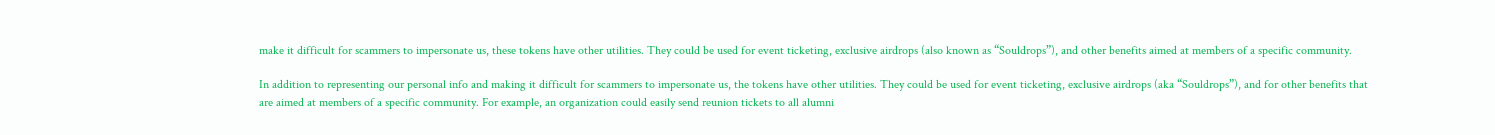make it difficult for scammers to impersonate us, these tokens have other utilities. They could be used for event ticketing, exclusive airdrops (also known as “Souldrops”), and other benefits aimed at members of a specific community.

In addition to representing our personal info and making it difficult for scammers to impersonate us, the tokens have other utilities. They could be used for event ticketing, exclusive airdrops (aka “Souldrops”), and for other benefits that are aimed at members of a specific community. For example, an organization could easily send reunion tickets to all alumni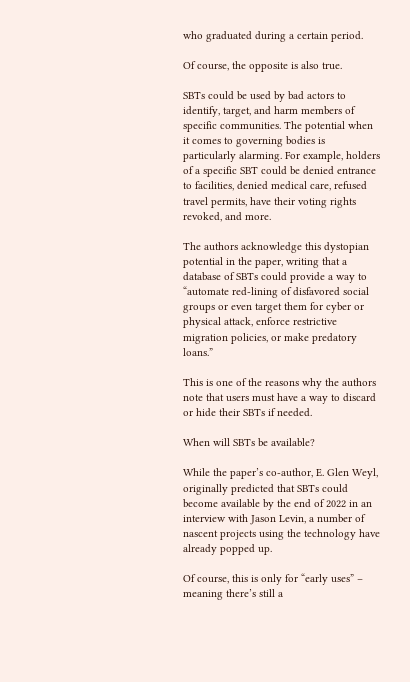who graduated during a certain period.

Of course, the opposite is also true.

SBTs could be used by bad actors to identify, target, and harm members of specific communities. The potential when it comes to governing bodies is particularly alarming. For example, holders of a specific SBT could be denied entrance to facilities, denied medical care, refused travel permits, have their voting rights revoked, and more.

The authors acknowledge this dystopian potential in the paper, writing that a database of SBTs could provide a way to “automate red-lining of disfavored social groups or even target them for cyber or physical attack, enforce restrictive migration policies, or make predatory loans.”

This is one of the reasons why the authors note that users must have a way to discard or hide their SBTs if needed.

When will SBTs be available?

While the paper’s co-author, E. Glen Weyl, originally predicted that SBTs could become available by the end of 2022 in an interview with Jason Levin, a number of nascent projects using the technology have already popped up.

Of course, this is only for “early uses” – meaning there’s still a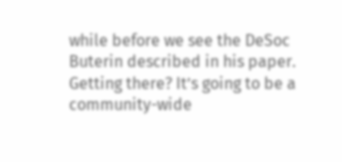while before we see the DeSoc Buterin described in his paper. Getting there? It’s going to be a community-wide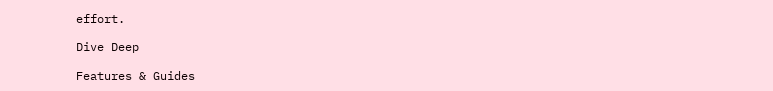effort.

Dive Deep

Features & Guides